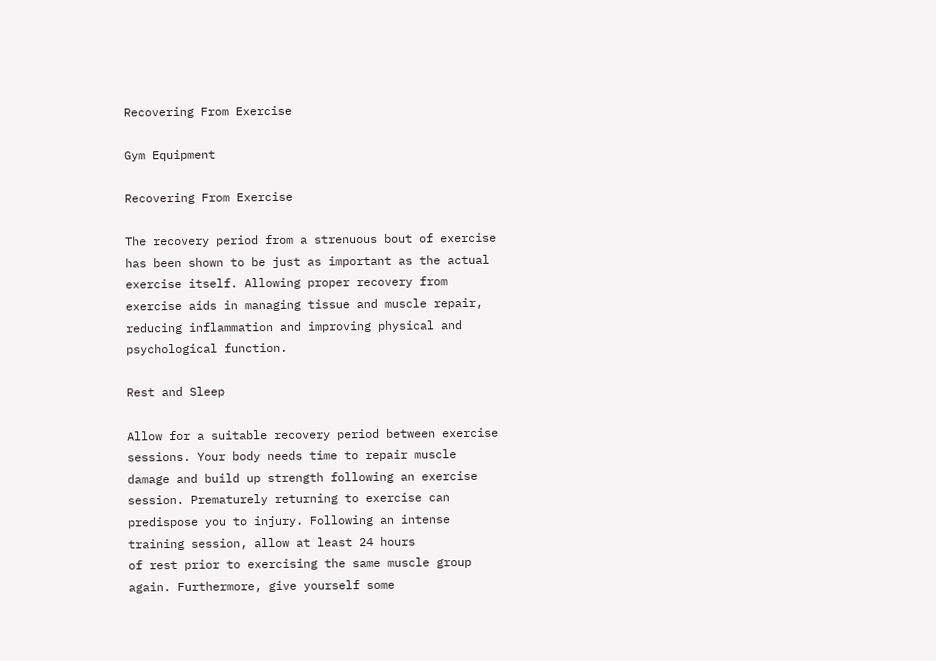Recovering From Exercise

Gym Equipment

Recovering From Exercise

The recovery period from a strenuous bout of exercise has been shown to be just as important as the actual exercise itself. Allowing proper recovery from exercise aids in managing tissue and muscle repair, reducing inflammation and improving physical and psychological function.

Rest and Sleep

Allow for a suitable recovery period between exercise sessions. Your body needs time to repair muscle damage and build up strength following an exercise session. Prematurely returning to exercise can predispose you to injury. Following an intense training session, allow at least 24 hours
of rest prior to exercising the same muscle group again. Furthermore, give yourself some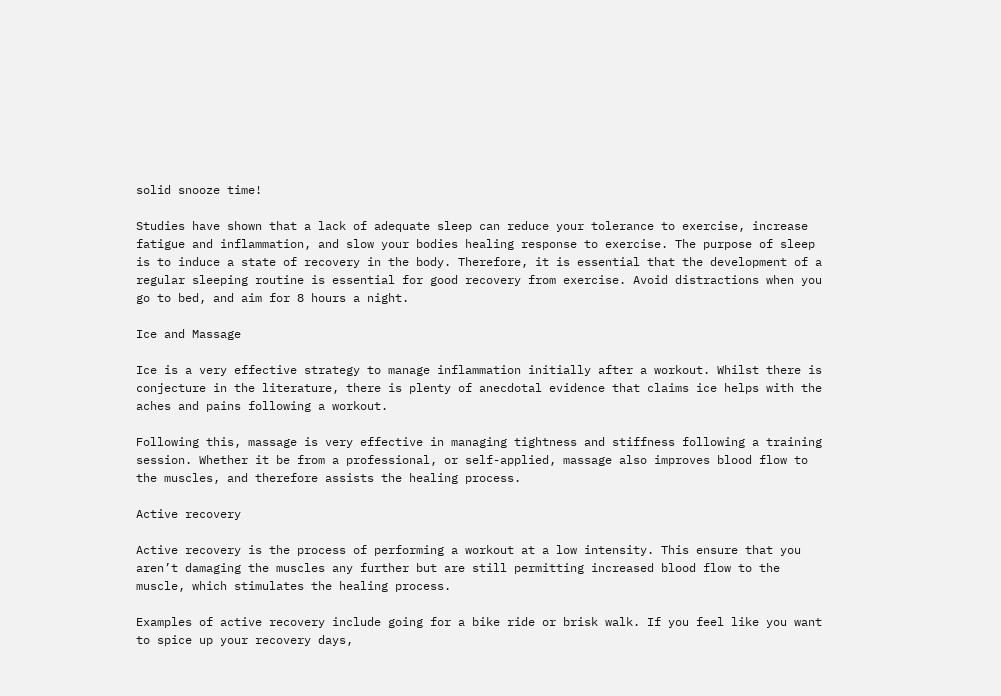solid snooze time!

Studies have shown that a lack of adequate sleep can reduce your tolerance to exercise, increase fatigue and inflammation, and slow your bodies healing response to exercise. The purpose of sleep is to induce a state of recovery in the body. Therefore, it is essential that the development of a regular sleeping routine is essential for good recovery from exercise. Avoid distractions when you go to bed, and aim for 8 hours a night.

Ice and Massage

Ice is a very effective strategy to manage inflammation initially after a workout. Whilst there is conjecture in the literature, there is plenty of anecdotal evidence that claims ice helps with the aches and pains following a workout.

Following this, massage is very effective in managing tightness and stiffness following a training session. Whether it be from a professional, or self-applied, massage also improves blood flow to the muscles, and therefore assists the healing process.

Active recovery

Active recovery is the process of performing a workout at a low intensity. This ensure that you aren’t damaging the muscles any further but are still permitting increased blood flow to the muscle, which stimulates the healing process.

Examples of active recovery include going for a bike ride or brisk walk. If you feel like you want to spice up your recovery days,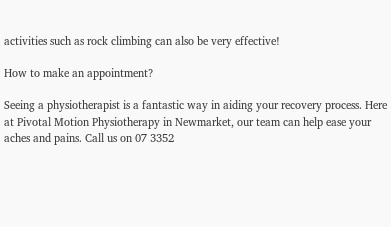activities such as rock climbing can also be very effective!

How to make an appointment?

Seeing a physiotherapist is a fantastic way in aiding your recovery process. Here at Pivotal Motion Physiotherapy in Newmarket, our team can help ease your aches and pains. Call us on 07 3352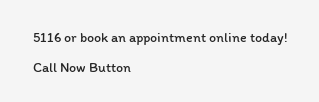5116 or book an appointment online today!

Call Now Button